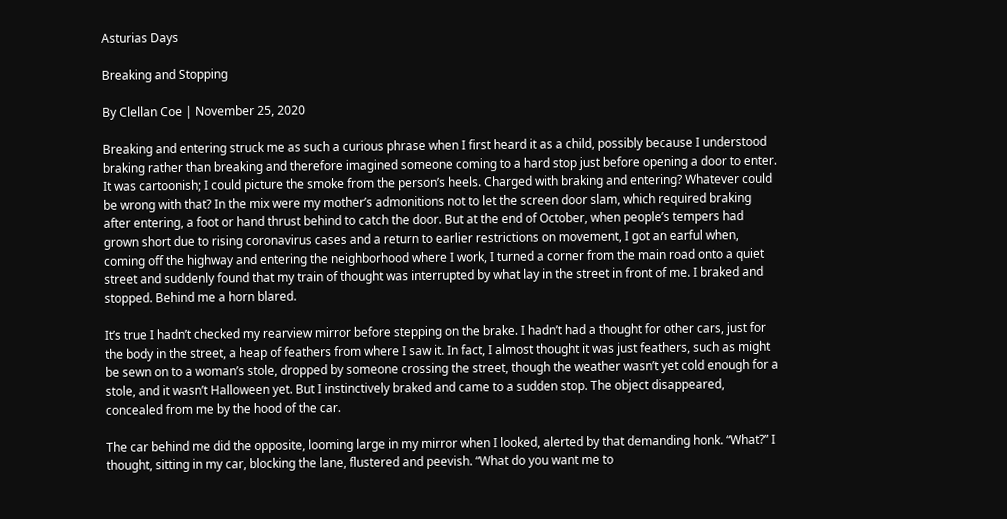Asturias Days

Breaking and Stopping

By Clellan Coe | November 25, 2020

Breaking and entering struck me as such a curious phrase when I first heard it as a child, possibly because I understood braking rather than breaking and therefore imagined someone coming to a hard stop just before opening a door to enter. It was cartoonish; I could picture the smoke from the person’s heels. Charged with braking and entering? Whatever could be wrong with that? In the mix were my mother’s admonitions not to let the screen door slam, which required braking after entering, a foot or hand thrust behind to catch the door. But at the end of October, when people’s tempers had grown short due to rising coronavirus cases and a return to earlier restrictions on movement, I got an earful when, coming off the highway and entering the neighborhood where I work, I turned a corner from the main road onto a quiet street and suddenly found that my train of thought was interrupted by what lay in the street in front of me. I braked and stopped. Behind me a horn blared.

It’s true I hadn’t checked my rearview mirror before stepping on the brake. I hadn’t had a thought for other cars, just for the body in the street, a heap of feathers from where I saw it. In fact, I almost thought it was just feathers, such as might be sewn on to a woman’s stole, dropped by someone crossing the street, though the weather wasn’t yet cold enough for a stole, and it wasn’t Halloween yet. But I instinctively braked and came to a sudden stop. The object disappeared, concealed from me by the hood of the car.

The car behind me did the opposite, looming large in my mirror when I looked, alerted by that demanding honk. “What?” I thought, sitting in my car, blocking the lane, flustered and peevish. “What do you want me to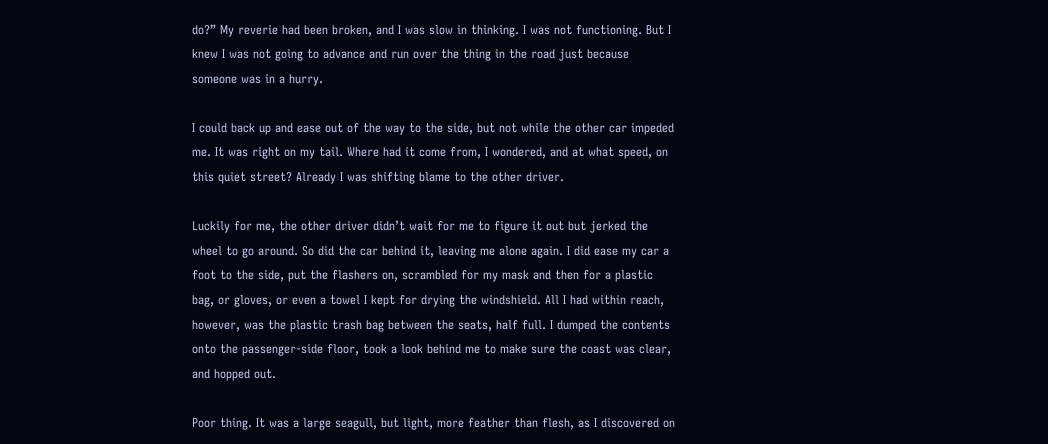do?” My reverie had been broken, and I was slow in thinking. I was not functioning. But I knew I was not going to advance and run over the thing in the road just because someone was in a hurry.

I could back up and ease out of the way to the side, but not while the other car impeded me. It was right on my tail. Where had it come from, I wondered, and at what speed, on this quiet street? Already I was shifting blame to the other driver.

Luckily for me, the other driver didn’t wait for me to figure it out but jerked the wheel to go around. So did the car behind it, leaving me alone again. I did ease my car a foot to the side, put the flashers on, scrambled for my mask and then for a plastic bag, or gloves, or even a towel I kept for drying the windshield. All I had within reach, however, was the plastic trash bag between the seats, half full. I dumped the contents onto the passenger-side floor, took a look behind me to make sure the coast was clear, and hopped out.

Poor thing. It was a large seagull, but light, more feather than flesh, as I discovered on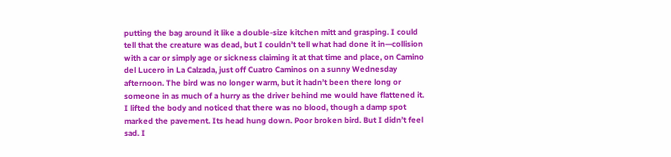putting the bag around it like a double-size kitchen mitt and grasping. I could tell that the creature was dead, but I couldn’t tell what had done it in—collision with a car or simply age or sickness claiming it at that time and place, on Camino del Lucero in La Calzada, just off Cuatro Caminos on a sunny Wednesday afternoon. The bird was no longer warm, but it hadn’t been there long or someone in as much of a hurry as the driver behind me would have flattened it. I lifted the body and noticed that there was no blood, though a damp spot marked the pavement. Its head hung down. Poor broken bird. But I didn’t feel sad. I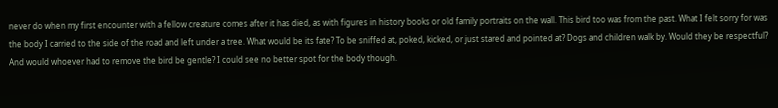never do when my first encounter with a fellow creature comes after it has died, as with figures in history books or old family portraits on the wall. This bird too was from the past. What I felt sorry for was the body I carried to the side of the road and left under a tree. What would be its fate? To be sniffed at, poked, kicked, or just stared and pointed at? Dogs and children walk by. Would they be respectful? And would whoever had to remove the bird be gentle? I could see no better spot for the body though.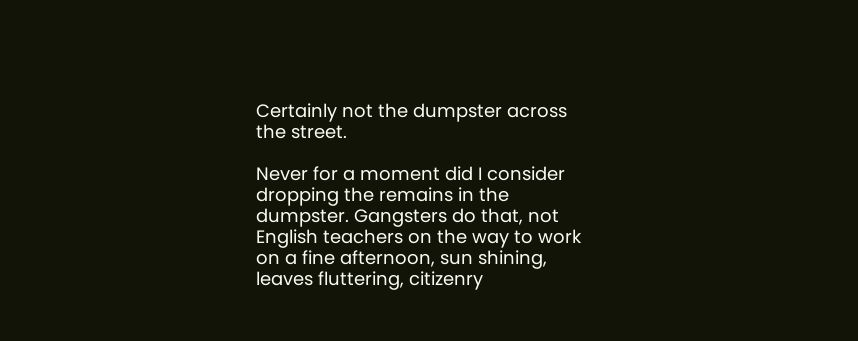Certainly not the dumpster across the street.

Never for a moment did I consider dropping the remains in the dumpster. Gangsters do that, not English teachers on the way to work on a fine afternoon, sun shining, leaves fluttering, citizenry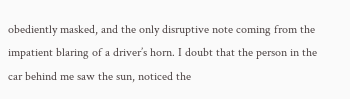obediently masked, and the only disruptive note coming from the impatient blaring of a driver’s horn. I doubt that the person in the car behind me saw the sun, noticed the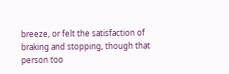breeze, or felt the satisfaction of braking and stopping, though that person too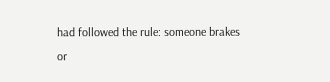had followed the rule: someone brakes or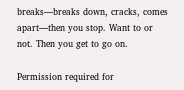breaks—breaks down, cracks, comes apart—then you stop. Want to or not. Then you get to go on.

Permission required for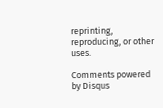reprinting, reproducing, or other uses.

Comments powered by Disqus